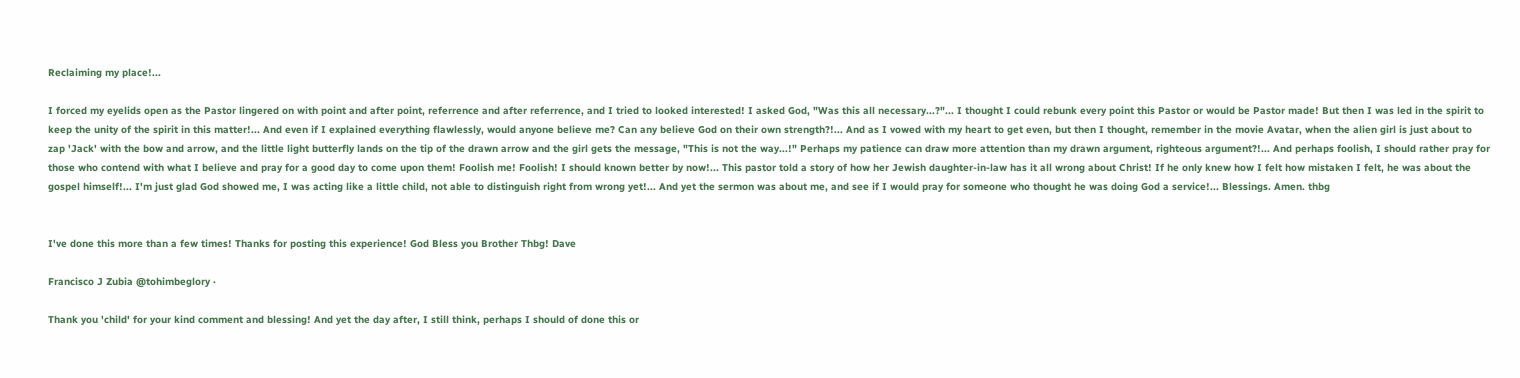Reclaiming my place!...

I forced my eyelids open as the Pastor lingered on with point and after point, referrence and after referrence, and I tried to looked interested! I asked God, "Was this all necessary...?"... I thought I could rebunk every point this Pastor or would be Pastor made! But then I was led in the spirit to keep the unity of the spirit in this matter!... And even if I explained everything flawlessly, would anyone believe me? Can any believe God on their own strength?!... And as I vowed with my heart to get even, but then I thought, remember in the movie Avatar, when the alien girl is just about to zap 'Jack' with the bow and arrow, and the little light butterfly lands on the tip of the drawn arrow and the girl gets the message, "This is not the way...!" Perhaps my patience can draw more attention than my drawn argument, righteous argument?!... And perhaps foolish, I should rather pray for those who contend with what I believe and pray for a good day to come upon them! Foolish me! Foolish! I should known better by now!... This pastor told a story of how her Jewish daughter-in-law has it all wrong about Christ! If he only knew how I felt how mistaken I felt, he was about the gospel himself!... I'm just glad God showed me, I was acting like a little child, not able to distinguish right from wrong yet!... And yet the sermon was about me, and see if I would pray for someone who thought he was doing God a service!... Blessings. Amen. thbg


I've done this more than a few times! Thanks for posting this experience! God Bless you Brother Thbg! Dave

Francisco J Zubia @tohimbeglory ·

Thank you 'child' for your kind comment and blessing! And yet the day after, I still think, perhaps I should of done this or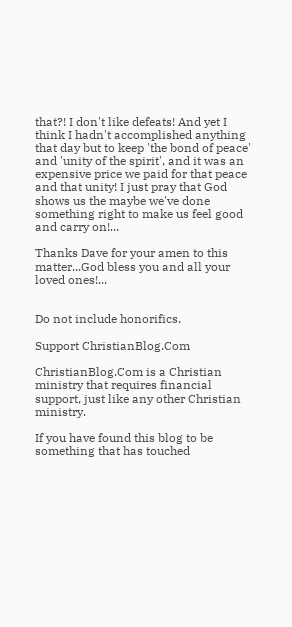that?! I don't like defeats! And yet I think I hadn't accomplished anything that day but to keep 'the bond of peace' and 'unity of the spirit', and it was an expensive price we paid for that peace and that unity! I just pray that God shows us the maybe we've done something right to make us feel good and carry on!...

Thanks Dave for your amen to this matter...God bless you and all your loved ones!...


Do not include honorifics.

Support ChristianBlog.Com

ChristianBlog.Com is a Christian ministry that requires financial support, just like any other Christian ministry.

If you have found this blog to be something that has touched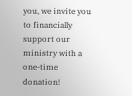you, we invite you to financially support our ministry with a one-time donation!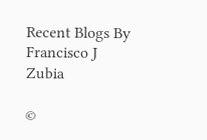Recent Blogs By Francisco J Zubia

©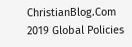ChristianBlog.Com 2019 Global Policies